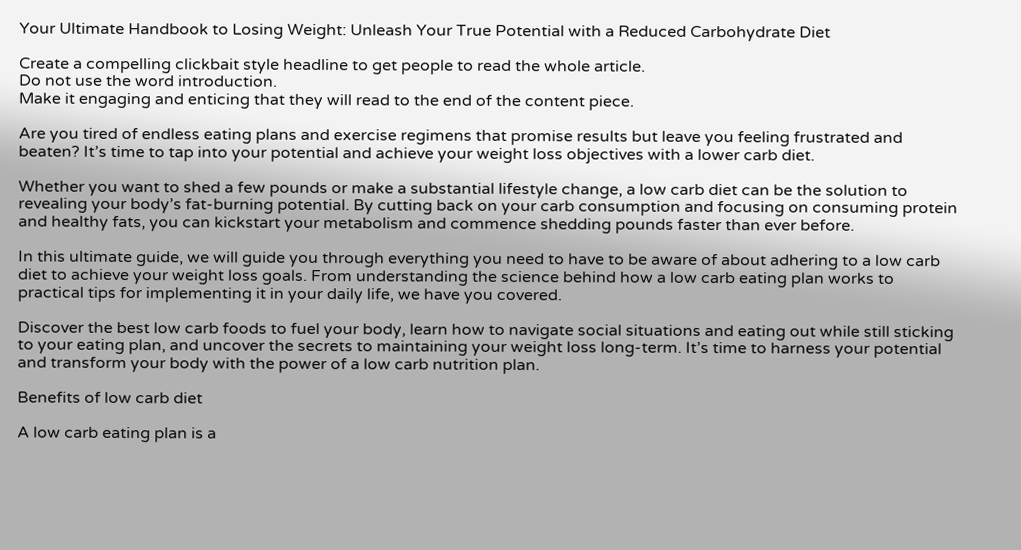Your Ultimate Handbook to Losing Weight: Unleash Your True Potential with a Reduced Carbohydrate Diet

Create a compelling clickbait style headline to get people to read the whole article.
Do not use the word introduction.
Make it engaging and enticing that they will read to the end of the content piece.

Are you tired of endless eating plans and exercise regimens that promise results but leave you feeling frustrated and beaten? It’s time to tap into your potential and achieve your weight loss objectives with a lower carb diet.

Whether you want to shed a few pounds or make a substantial lifestyle change, a low carb diet can be the solution to revealing your body’s fat-burning potential. By cutting back on your carb consumption and focusing on consuming protein and healthy fats, you can kickstart your metabolism and commence shedding pounds faster than ever before.

In this ultimate guide, we will guide you through everything you need to have to be aware of about adhering to a low carb diet to achieve your weight loss goals. From understanding the science behind how a low carb eating plan works to practical tips for implementing it in your daily life, we have you covered.

Discover the best low carb foods to fuel your body, learn how to navigate social situations and eating out while still sticking to your eating plan, and uncover the secrets to maintaining your weight loss long-term. It’s time to harness your potential and transform your body with the power of a low carb nutrition plan.

Benefits of low carb diet

A low carb eating plan is a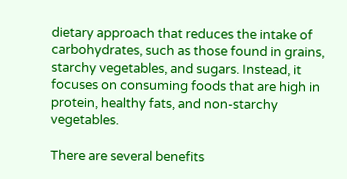dietary approach that reduces the intake of carbohydrates, such as those found in grains, starchy vegetables, and sugars. Instead, it focuses on consuming foods that are high in protein, healthy fats, and non-starchy vegetables.

There are several benefits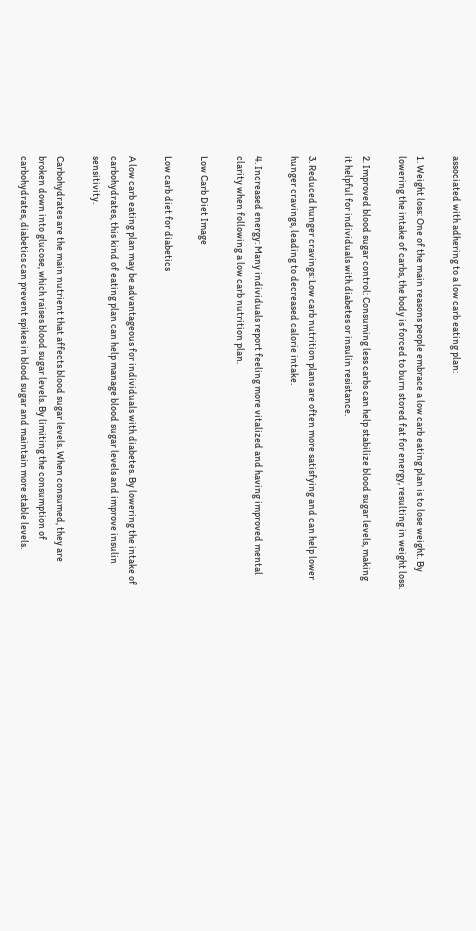associated with adhering to a low carb eating plan:

1. Weight loss: One of the main reasons people embrace a low carb eating plan is to lose weight. By lowering the intake of carbs, the body is forced to burn stored fat for energy, resulting in weight loss.

2. Improved blood sugar control: Consuming less carbs can help stabilize blood sugar levels, making it helpful for individuals with diabetes or insulin resistance.

3. Reduced hunger cravings: Low carb nutrition plans are often more satisfying and can help lower hunger cravings, leading to decreased calorie intake.

4. Increased energy: Many individuals report feeling more vitalized and having improved mental clarity when following a low carb nutrition plan.

Low Carb Diet Image

Low carb diet for diabetics

A low carb eating plan may be advantageous for individuals with diabetes. By lowering the intake of carbohydrates, this kind of eating plan can help manage blood sugar levels and improve insulin sensitivity.

Carbohydrates are the main nutrient that affects blood sugar levels. When consumed, they are broken down into glucose, which raises blood sugar levels. By limiting the consumption of carbohydrates, diabetics can prevent spikes in blood sugar and maintain more stable levels.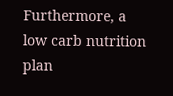Furthermore, a low carb nutrition plan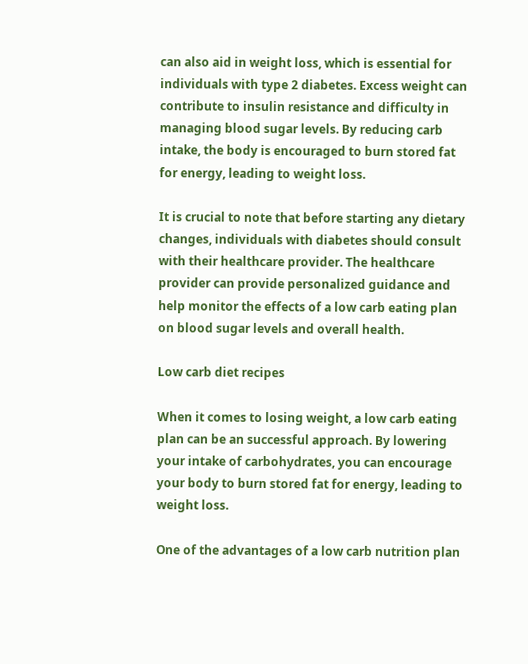can also aid in weight loss, which is essential for individuals with type 2 diabetes. Excess weight can contribute to insulin resistance and difficulty in managing blood sugar levels. By reducing carb intake, the body is encouraged to burn stored fat for energy, leading to weight loss.

It is crucial to note that before starting any dietary changes, individuals with diabetes should consult with their healthcare provider. The healthcare provider can provide personalized guidance and help monitor the effects of a low carb eating plan on blood sugar levels and overall health.

Low carb diet recipes

When it comes to losing weight, a low carb eating plan can be an successful approach. By lowering your intake of carbohydrates, you can encourage your body to burn stored fat for energy, leading to weight loss.

One of the advantages of a low carb nutrition plan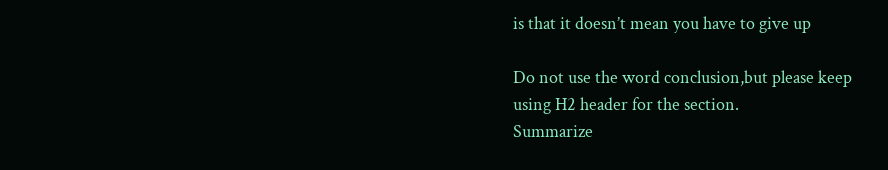is that it doesn’t mean you have to give up

Do not use the word conclusion,but please keep
using H2 header for the section.
Summarize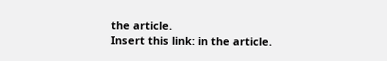the article.
Insert this link: in the article.